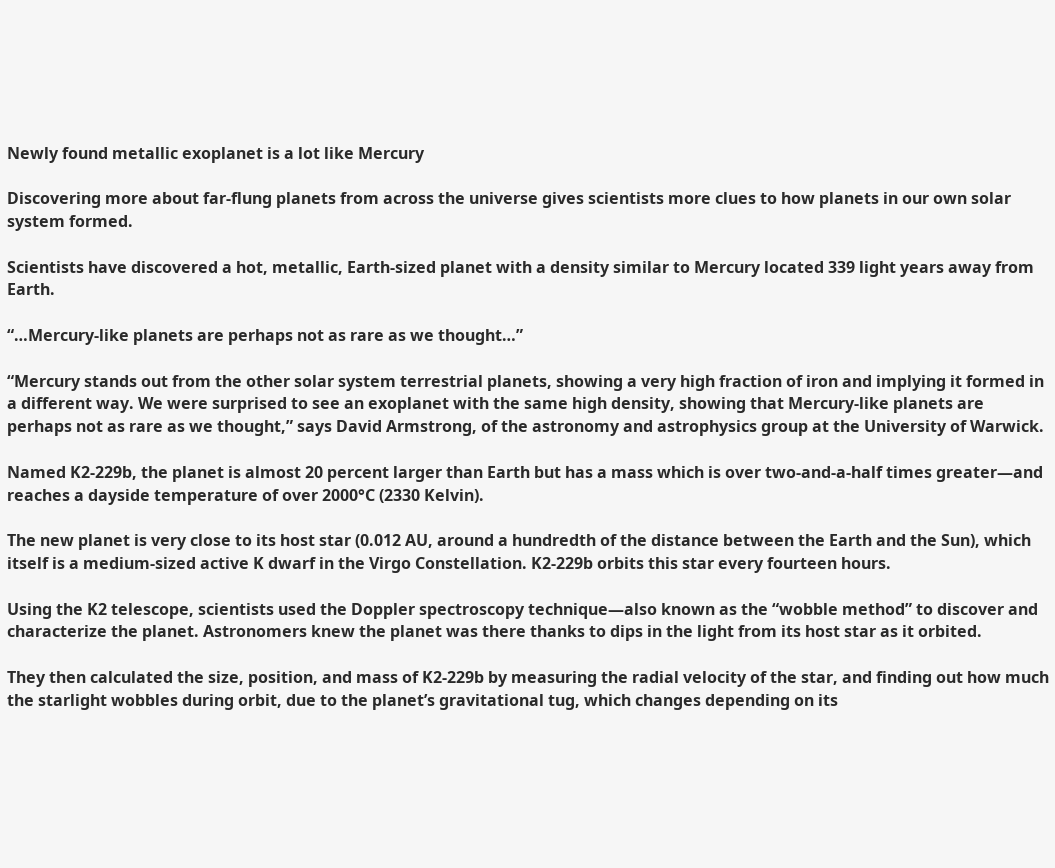Newly found metallic exoplanet is a lot like Mercury

Discovering more about far-flung planets from across the universe gives scientists more clues to how planets in our own solar system formed.

Scientists have discovered a hot, metallic, Earth-sized planet with a density similar to Mercury located 339 light years away from Earth.

“…Mercury-like planets are perhaps not as rare as we thought…”

“Mercury stands out from the other solar system terrestrial planets, showing a very high fraction of iron and implying it formed in a different way. We were surprised to see an exoplanet with the same high density, showing that Mercury-like planets are perhaps not as rare as we thought,” says David Armstrong, of the astronomy and astrophysics group at the University of Warwick.

Named K2-229b, the planet is almost 20 percent larger than Earth but has a mass which is over two-and-a-half times greater—and reaches a dayside temperature of over 2000°C (2330 Kelvin).

The new planet is very close to its host star (0.012 AU, around a hundredth of the distance between the Earth and the Sun), which itself is a medium-sized active K dwarf in the Virgo Constellation. K2-229b orbits this star every fourteen hours.

Using the K2 telescope, scientists used the Doppler spectroscopy technique—also known as the “wobble method” to discover and characterize the planet. Astronomers knew the planet was there thanks to dips in the light from its host star as it orbited.

They then calculated the size, position, and mass of K2-229b by measuring the radial velocity of the star, and finding out how much the starlight wobbles during orbit, due to the planet’s gravitational tug, which changes depending on its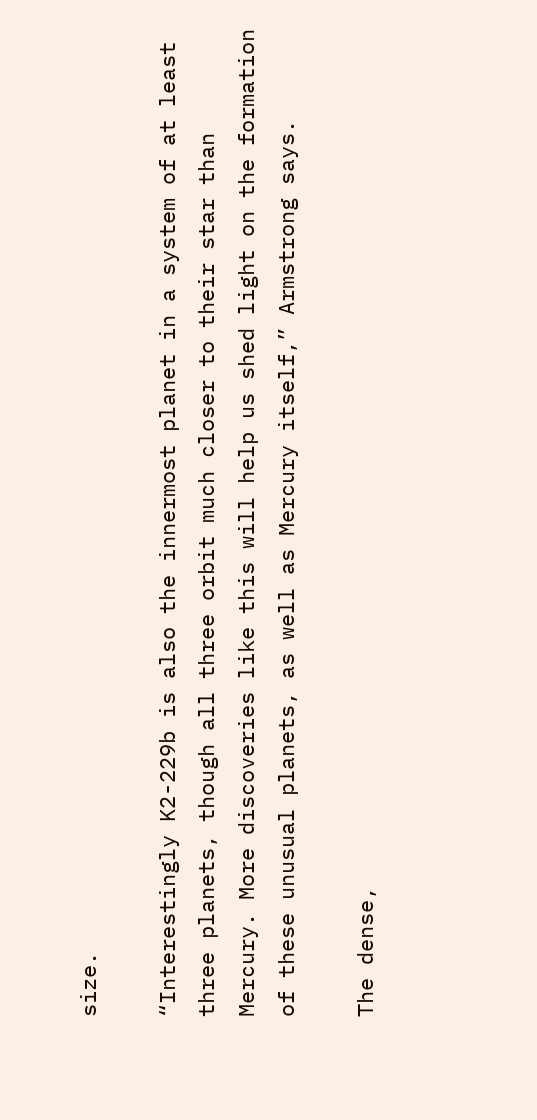size.

“Interestingly K2-229b is also the innermost planet in a system of at least three planets, though all three orbit much closer to their star than Mercury. More discoveries like this will help us shed light on the formation of these unusual planets, as well as Mercury itself,” Armstrong says.

The dense,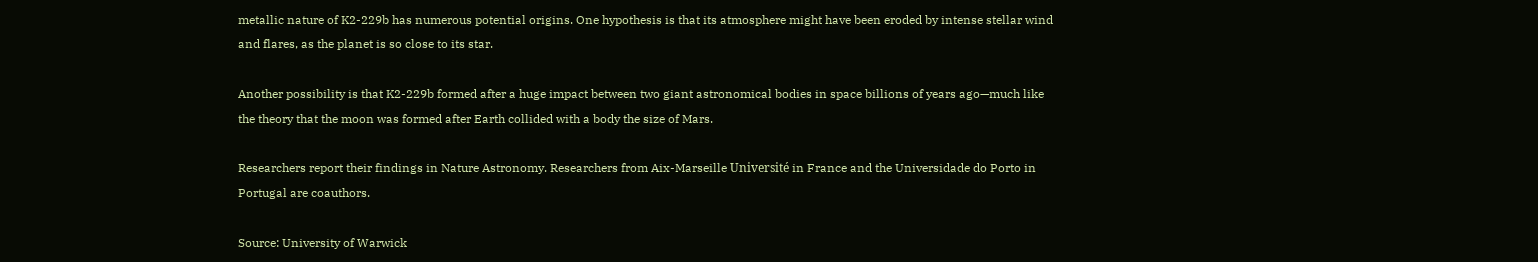metallic nature of K2-229b has numerous potential origins. One hypothesis is that its atmosphere might have been eroded by intense stellar wind and flares, as the planet is so close to its star.

Another possibility is that K2-229b formed after a huge impact between two giant astronomical bodies in space billions of years ago—much like the theory that the moon was formed after Earth collided with a body the size of Mars.

Researchers report their findings in Nature Astronomy. Researchers from Aix-Marseille Université in France and the Universidade do Porto in Portugal are coauthors.

Source: University of Warwick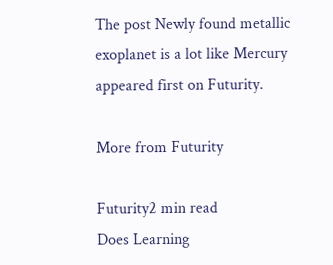The post Newly found metallic exoplanet is a lot like Mercury appeared first on Futurity.

More from Futurity

Futurity2 min read
Does Learning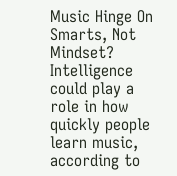Music Hinge On Smarts, Not Mindset?
Intelligence could play a role in how quickly people learn music, according to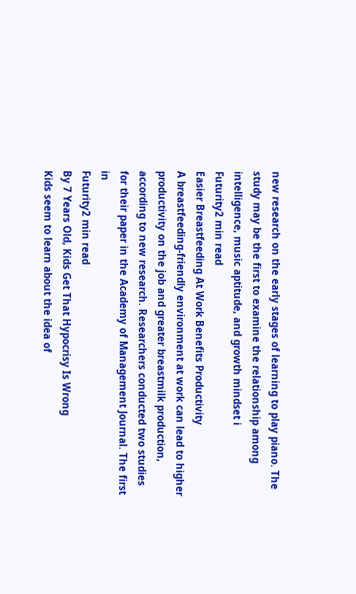new research on the early stages of learning to play piano. The study may be the first to examine the relationship among intelligence, music aptitude, and growth mindset i
Futurity2 min read
Easier Breastfeeding At Work Benefits Productivity
A breastfeeding-friendly environment at work can lead to higher productivity on the job and greater breastmilk production, according to new research. Researchers conducted two studies for their paper in the Academy of Management Journal. The first in
Futurity2 min read
By 7 Years Old, Kids Get That Hypocrisy Is Wrong
Kids seem to learn about the idea of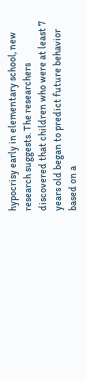hypocrisy early in elementary school, new research suggests. The researchers discovered that children who were at least 7 years old began to predict future behavior based on a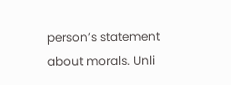person’s statement about morals. Unli